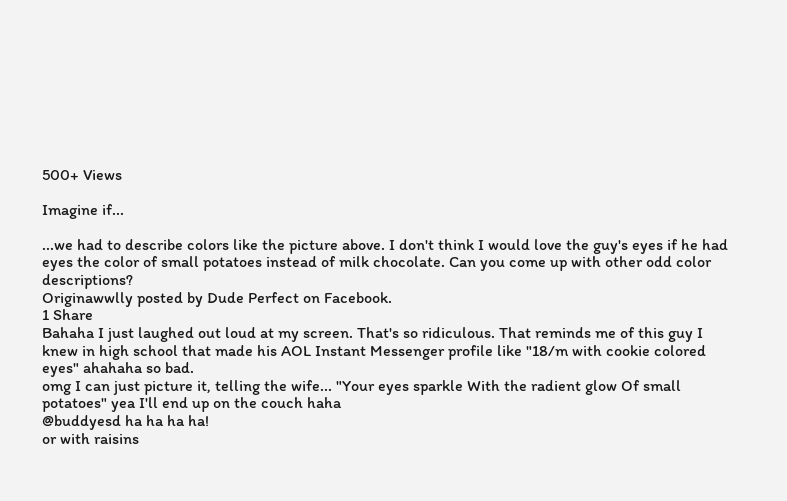500+ Views

Imagine if...

...we had to describe colors like the picture above. I don't think I would love the guy's eyes if he had eyes the color of small potatoes instead of milk chocolate. Can you come up with other odd color descriptions?
Originawwlly posted by Dude Perfect on Facebook.
1 Share
Bahaha I just laughed out loud at my screen. That's so ridiculous. That reminds me of this guy I knew in high school that made his AOL Instant Messenger profile like "18/m with cookie colored eyes" ahahaha so bad.
omg I can just picture it, telling the wife... "Your eyes sparkle With the radient glow Of small potatoes" yea I'll end up on the couch haha
@buddyesd ha ha ha ha!
or with raisins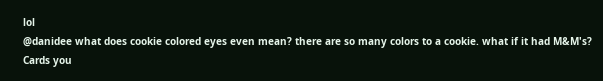lol
@danidee what does cookie colored eyes even mean? there are so many colors to a cookie. what if it had M&M's?
Cards you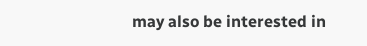may also be interested in